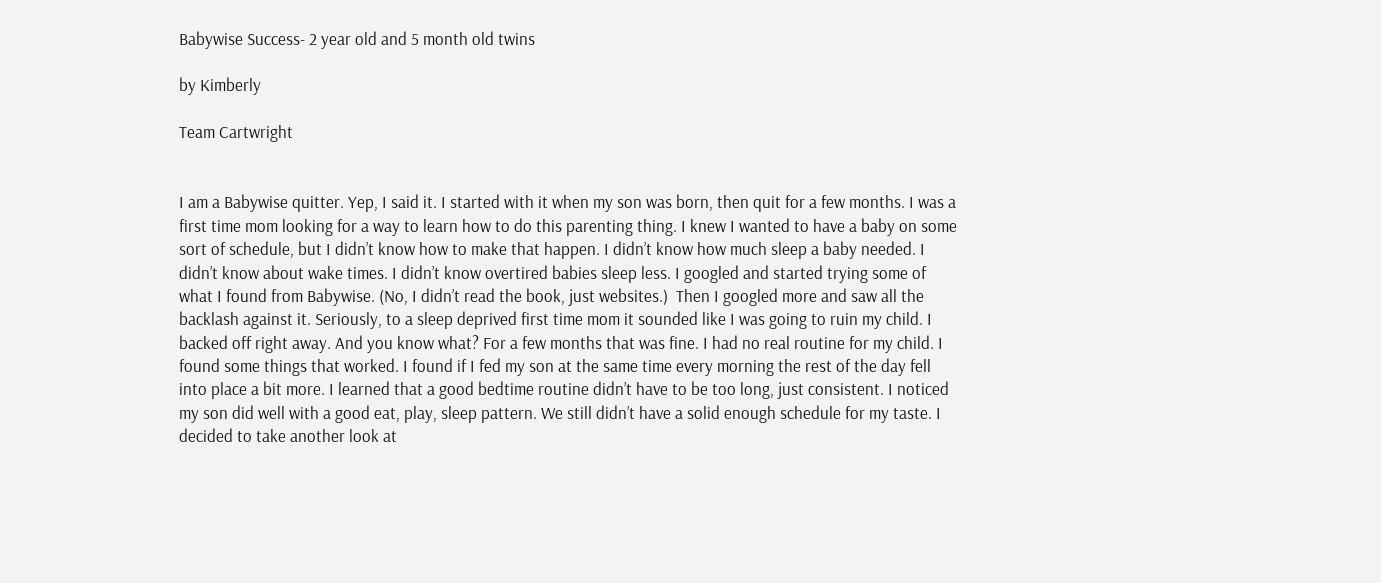Babywise Success- 2 year old and 5 month old twins

by Kimberly

Team Cartwright


I am a Babywise quitter. Yep, I said it. I started with it when my son was born, then quit for a few months. I was a first time mom looking for a way to learn how to do this parenting thing. I knew I wanted to have a baby on some sort of schedule, but I didn’t know how to make that happen. I didn’t know how much sleep a baby needed. I didn’t know about wake times. I didn’t know overtired babies sleep less. I googled and started trying some of what I found from Babywise. (No, I didn’t read the book, just websites.)  Then I googled more and saw all the backlash against it. Seriously, to a sleep deprived first time mom it sounded like I was going to ruin my child. I backed off right away. And you know what? For a few months that was fine. I had no real routine for my child. I found some things that worked. I found if I fed my son at the same time every morning the rest of the day fell into place a bit more. I learned that a good bedtime routine didn’t have to be too long, just consistent. I noticed my son did well with a good eat, play, sleep pattern. We still didn’t have a solid enough schedule for my taste. I decided to take another look at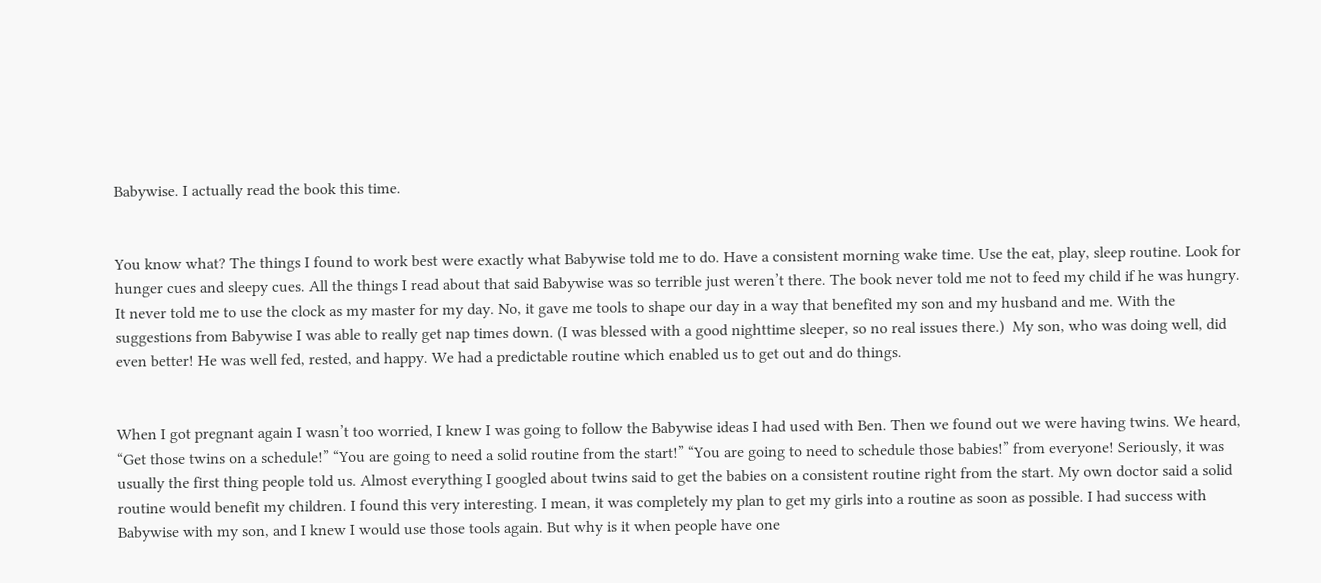Babywise. I actually read the book this time.


You know what? The things I found to work best were exactly what Babywise told me to do. Have a consistent morning wake time. Use the eat, play, sleep routine. Look for hunger cues and sleepy cues. All the things I read about that said Babywise was so terrible just weren’t there. The book never told me not to feed my child if he was hungry. It never told me to use the clock as my master for my day. No, it gave me tools to shape our day in a way that benefited my son and my husband and me. With the suggestions from Babywise I was able to really get nap times down. (I was blessed with a good nighttime sleeper, so no real issues there.)  My son, who was doing well, did even better! He was well fed, rested, and happy. We had a predictable routine which enabled us to get out and do things.


When I got pregnant again I wasn’t too worried, I knew I was going to follow the Babywise ideas I had used with Ben. Then we found out we were having twins. We heard, “Get those twins on a schedule!” “You are going to need a solid routine from the start!” “You are going to need to schedule those babies!” from everyone! Seriously, it was usually the first thing people told us. Almost everything I googled about twins said to get the babies on a consistent routine right from the start. My own doctor said a solid routine would benefit my children. I found this very interesting. I mean, it was completely my plan to get my girls into a routine as soon as possible. I had success with Babywise with my son, and I knew I would use those tools again. But why is it when people have one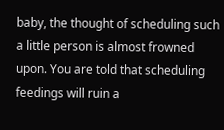baby, the thought of scheduling such a little person is almost frowned upon. You are told that scheduling feedings will ruin a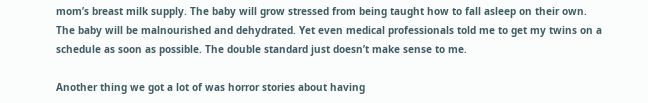mom’s breast milk supply. The baby will grow stressed from being taught how to fall asleep on their own. The baby will be malnourished and dehydrated. Yet even medical professionals told me to get my twins on a schedule as soon as possible. The double standard just doesn’t make sense to me.

Another thing we got a lot of was horror stories about having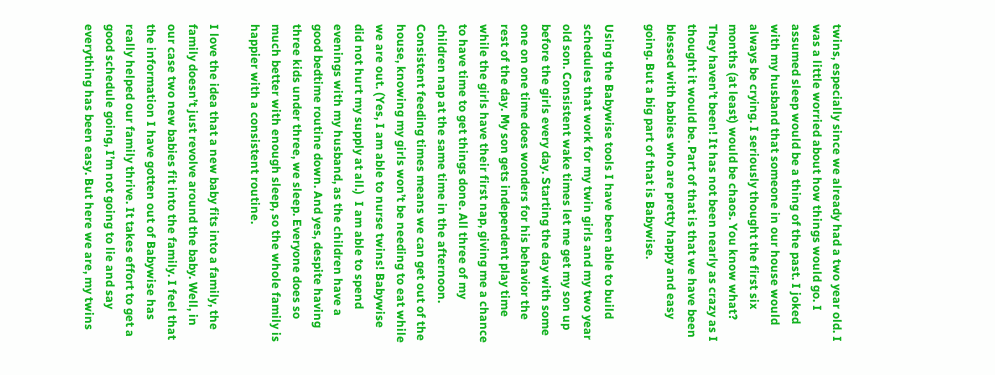twins, especially since we already had a two year old. I was a little worried about how things would go. I assumed sleep would be a thing of the past. I joked with my husband that someone in our house would always be crying. I seriously thought the first six months (at least) would be chaos. You know what? They haven’t been! It has not been nearly as crazy as I thought it would be. Part of that is that we have been blessed with babies who are pretty happy and easy going. But a big part of that is Babywise.

Using the Babywise tools I have been able to build schedules that work for my twin girls and my two year old son. Consistent wake times let me get my son up before the girls every day. Starting the day with some one on one time does wonders for his behavior the rest of the day. My son gets independent play time while the girls have their first nap, giving me a chance to have time to get things done. All three of my children nap at the same time in the afternoon. Consistent feeding times means we can get out of the house, knowing my girls won’t be needing to eat while we are out. (Yes, I am able to nurse twins! Babywise did not hurt my supply at all.)  I am able to spend evenings with my husband, as the children have a good bedtime routine down. And yes, despite having three kids under three, we sleep. Everyone does so much better with enough sleep, so the whole family is happier with a consistent routine.

I love the idea that a new baby fits into a family, the family doesn’t just revolve around the baby. Well, in our case two new babies fit into the family. I feel that the information I have gotten out of Babywise has really helped our family thrive. It takes effort to get a good schedule going, I’m not going to lie and say everything has been easy. But here we are, my twins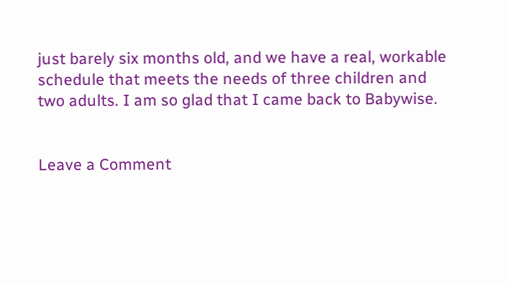just barely six months old, and we have a real, workable schedule that meets the needs of three children and two adults. I am so glad that I came back to Babywise.


Leave a Comment